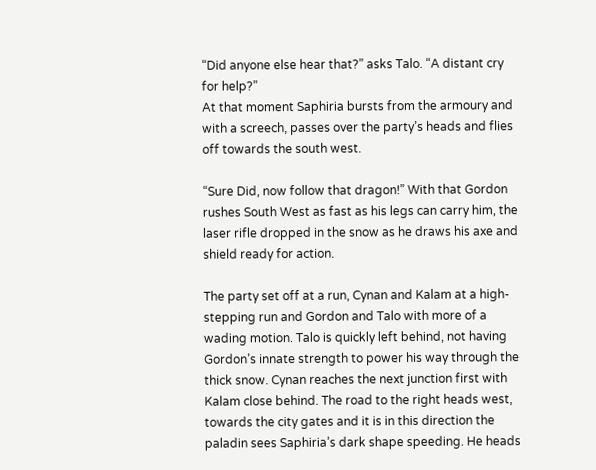“Did anyone else hear that?” asks Talo. “A distant cry for help?”
At that moment Saphiria bursts from the armoury and with a screech, passes over the party’s heads and flies off towards the south west.

“Sure Did, now follow that dragon!” With that Gordon rushes South West as fast as his legs can carry him, the laser rifle dropped in the snow as he draws his axe and shield ready for action.

The party set off at a run, Cynan and Kalam at a high-stepping run and Gordon and Talo with more of a wading motion. Talo is quickly left behind, not having Gordon’s innate strength to power his way through the thick snow. Cynan reaches the next junction first with Kalam close behind. The road to the right heads west, towards the city gates and it is in this direction the paladin sees Saphiria’s dark shape speeding. He heads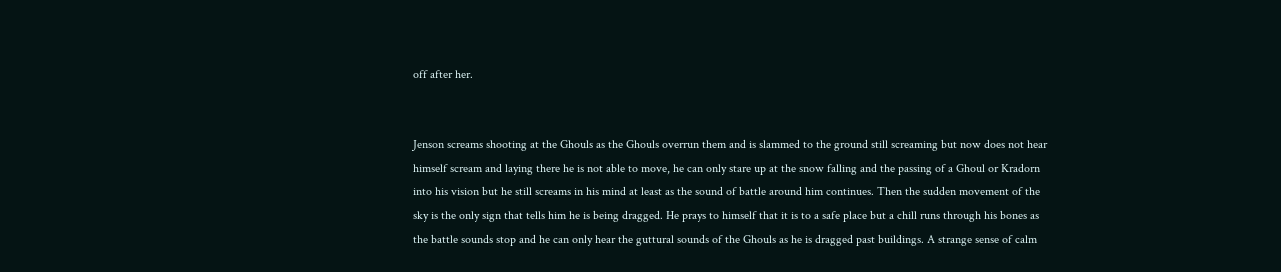off after her.


Jenson screams shooting at the Ghouls as the Ghouls overrun them and is slammed to the ground still screaming but now does not hear himself scream and laying there he is not able to move, he can only stare up at the snow falling and the passing of a Ghoul or Kradorn into his vision but he still screams in his mind at least as the sound of battle around him continues. Then the sudden movement of the sky is the only sign that tells him he is being dragged. He prays to himself that it is to a safe place but a chill runs through his bones as the battle sounds stop and he can only hear the guttural sounds of the Ghouls as he is dragged past buildings. A strange sense of calm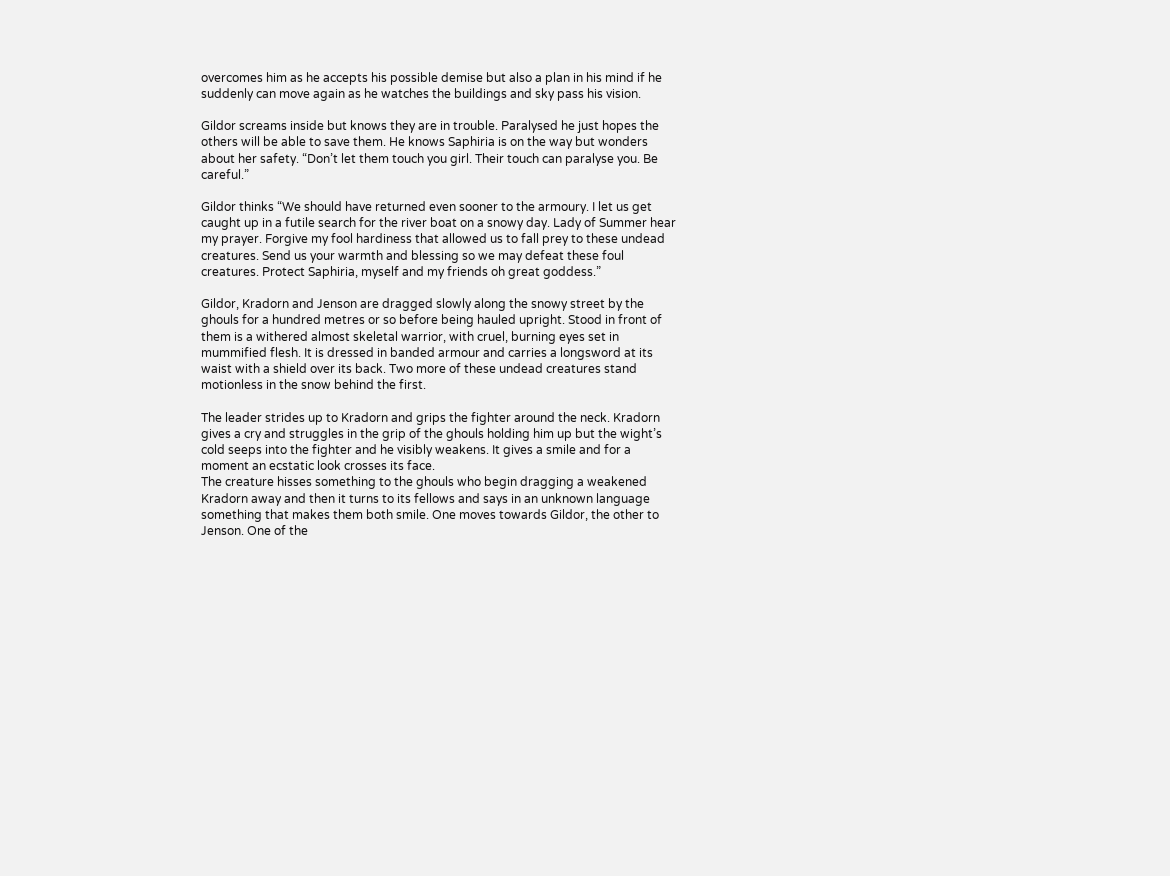overcomes him as he accepts his possible demise but also a plan in his mind if he suddenly can move again as he watches the buildings and sky pass his vision.

Gildor screams inside but knows they are in trouble. Paralysed he just hopes the others will be able to save them. He knows Saphiria is on the way but wonders about her safety. “Don’t let them touch you girl. Their touch can paralyse you. Be careful.”

Gildor thinks “We should have returned even sooner to the armoury. I let us get caught up in a futile search for the river boat on a snowy day. Lady of Summer hear my prayer. Forgive my fool hardiness that allowed us to fall prey to these undead creatures. Send us your warmth and blessing so we may defeat these foul creatures. Protect Saphiria, myself and my friends oh great goddess.”

Gildor, Kradorn and Jenson are dragged slowly along the snowy street by the ghouls for a hundred metres or so before being hauled upright. Stood in front of them is a withered almost skeletal warrior, with cruel, burning eyes set in mummified flesh. It is dressed in banded armour and carries a longsword at its waist with a shield over its back. Two more of these undead creatures stand motionless in the snow behind the first.

The leader strides up to Kradorn and grips the fighter around the neck. Kradorn gives a cry and struggles in the grip of the ghouls holding him up but the wight’s cold seeps into the fighter and he visibly weakens. It gives a smile and for a moment an ecstatic look crosses its face.
The creature hisses something to the ghouls who begin dragging a weakened Kradorn away and then it turns to its fellows and says in an unknown language something that makes them both smile. One moves towards Gildor, the other to Jenson. One of the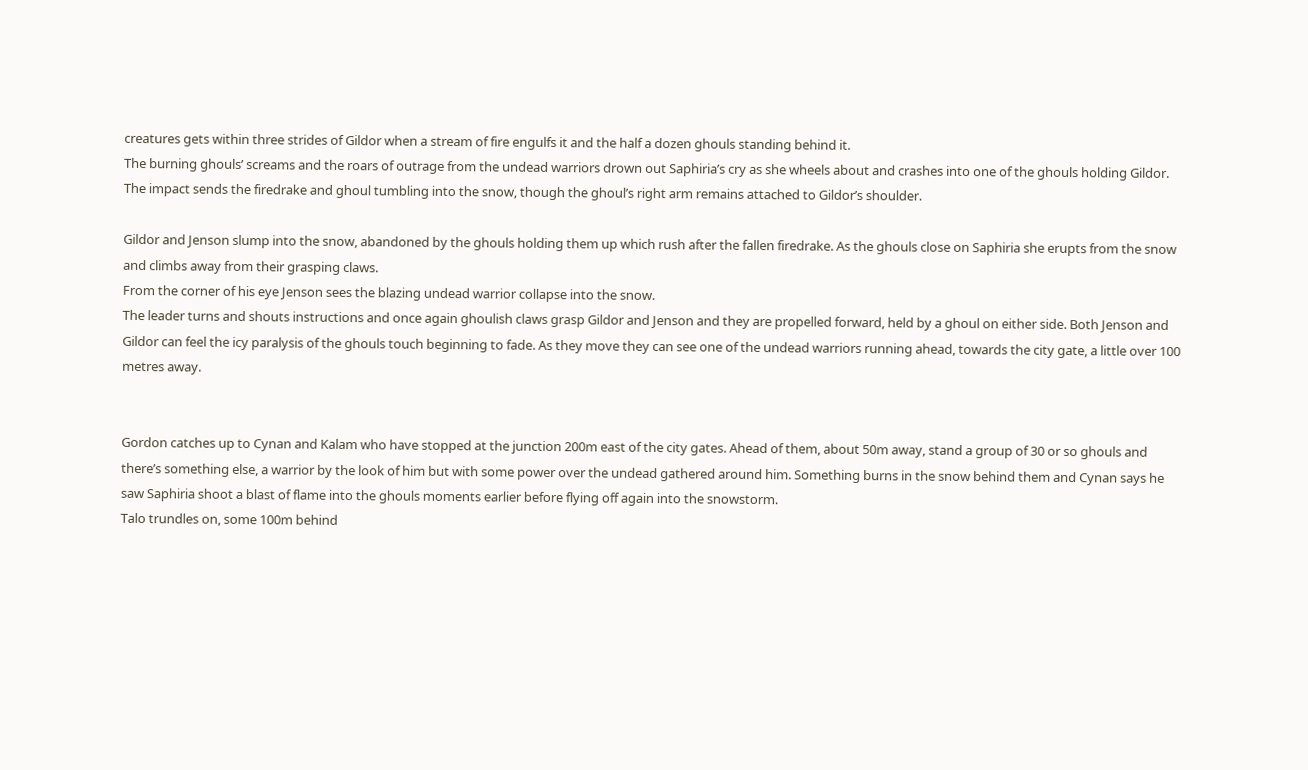creatures gets within three strides of Gildor when a stream of fire engulfs it and the half a dozen ghouls standing behind it.
The burning ghouls’ screams and the roars of outrage from the undead warriors drown out Saphiria’s cry as she wheels about and crashes into one of the ghouls holding Gildor. The impact sends the firedrake and ghoul tumbling into the snow, though the ghoul’s right arm remains attached to Gildor’s shoulder.

Gildor and Jenson slump into the snow, abandoned by the ghouls holding them up which rush after the fallen firedrake. As the ghouls close on Saphiria she erupts from the snow and climbs away from their grasping claws.
From the corner of his eye Jenson sees the blazing undead warrior collapse into the snow.
The leader turns and shouts instructions and once again ghoulish claws grasp Gildor and Jenson and they are propelled forward, held by a ghoul on either side. Both Jenson and Gildor can feel the icy paralysis of the ghouls touch beginning to fade. As they move they can see one of the undead warriors running ahead, towards the city gate, a little over 100 metres away.


Gordon catches up to Cynan and Kalam who have stopped at the junction 200m east of the city gates. Ahead of them, about 50m away, stand a group of 30 or so ghouls and there’s something else, a warrior by the look of him but with some power over the undead gathered around him. Something burns in the snow behind them and Cynan says he saw Saphiria shoot a blast of flame into the ghouls moments earlier before flying off again into the snowstorm.
Talo trundles on, some 100m behind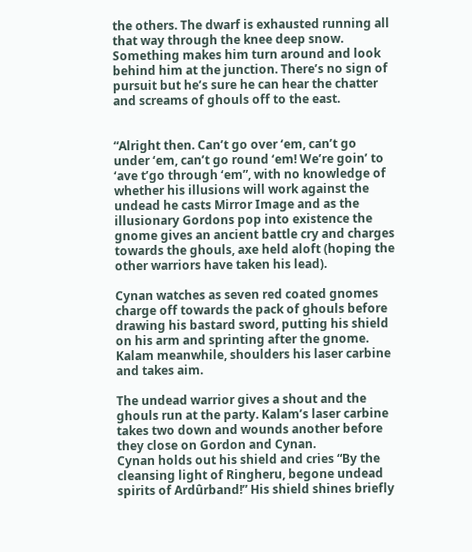the others. The dwarf is exhausted running all that way through the knee deep snow. Something makes him turn around and look behind him at the junction. There’s no sign of pursuit but he’s sure he can hear the chatter and screams of ghouls off to the east.


“Alright then. Can’t go over ‘em, can’t go under ‘em, can’t go round ‘em! We’re goin’ to ‘ave t’go through ‘em”, with no knowledge of whether his illusions will work against the undead he casts Mirror Image and as the illusionary Gordons pop into existence the gnome gives an ancient battle cry and charges towards the ghouls, axe held aloft (hoping the other warriors have taken his lead).

Cynan watches as seven red coated gnomes charge off towards the pack of ghouls before drawing his bastard sword, putting his shield on his arm and sprinting after the gnome. Kalam meanwhile, shoulders his laser carbine and takes aim.

The undead warrior gives a shout and the ghouls run at the party. Kalam’s laser carbine takes two down and wounds another before they close on Gordon and Cynan.
Cynan holds out his shield and cries “By the cleansing light of Ringheru, begone undead spirits of Ardûrband!” His shield shines briefly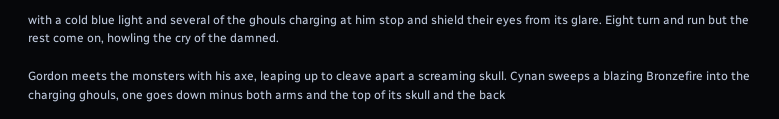with a cold blue light and several of the ghouls charging at him stop and shield their eyes from its glare. Eight turn and run but the rest come on, howling the cry of the damned.

Gordon meets the monsters with his axe, leaping up to cleave apart a screaming skull. Cynan sweeps a blazing Bronzefire into the charging ghouls, one goes down minus both arms and the top of its skull and the back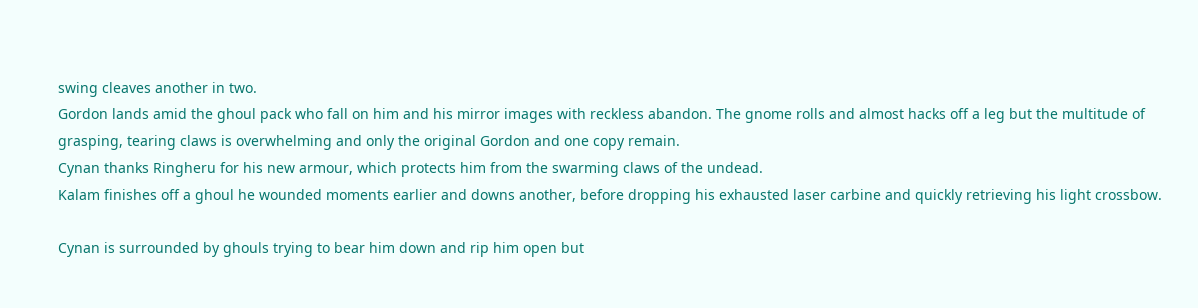swing cleaves another in two.
Gordon lands amid the ghoul pack who fall on him and his mirror images with reckless abandon. The gnome rolls and almost hacks off a leg but the multitude of grasping, tearing claws is overwhelming and only the original Gordon and one copy remain.
Cynan thanks Ringheru for his new armour, which protects him from the swarming claws of the undead.
Kalam finishes off a ghoul he wounded moments earlier and downs another, before dropping his exhausted laser carbine and quickly retrieving his light crossbow.

Cynan is surrounded by ghouls trying to bear him down and rip him open but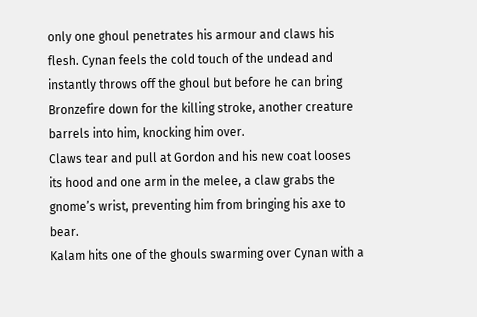only one ghoul penetrates his armour and claws his flesh. Cynan feels the cold touch of the undead and instantly throws off the ghoul but before he can bring Bronzefire down for the killing stroke, another creature barrels into him, knocking him over.
Claws tear and pull at Gordon and his new coat looses its hood and one arm in the melee, a claw grabs the gnome’s wrist, preventing him from bringing his axe to bear.
Kalam hits one of the ghouls swarming over Cynan with a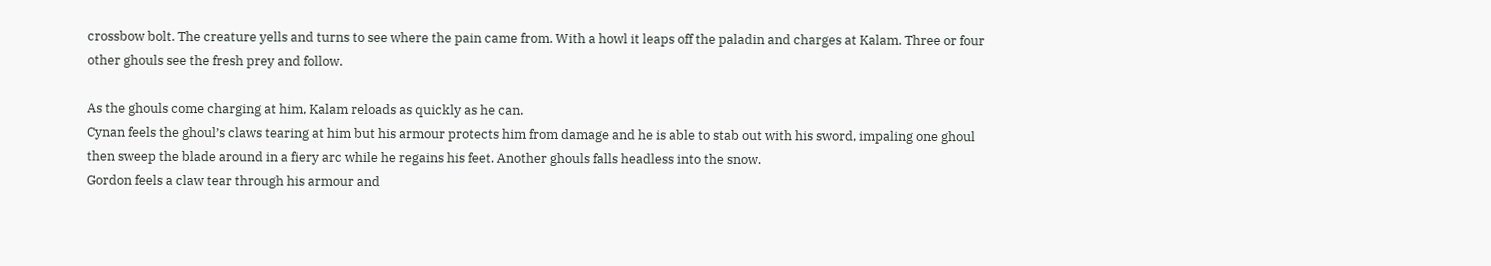crossbow bolt. The creature yells and turns to see where the pain came from. With a howl it leaps off the paladin and charges at Kalam. Three or four other ghouls see the fresh prey and follow.

As the ghouls come charging at him, Kalam reloads as quickly as he can.
Cynan feels the ghoul’s claws tearing at him but his armour protects him from damage and he is able to stab out with his sword, impaling one ghoul then sweep the blade around in a fiery arc while he regains his feet. Another ghouls falls headless into the snow.
Gordon feels a claw tear through his armour and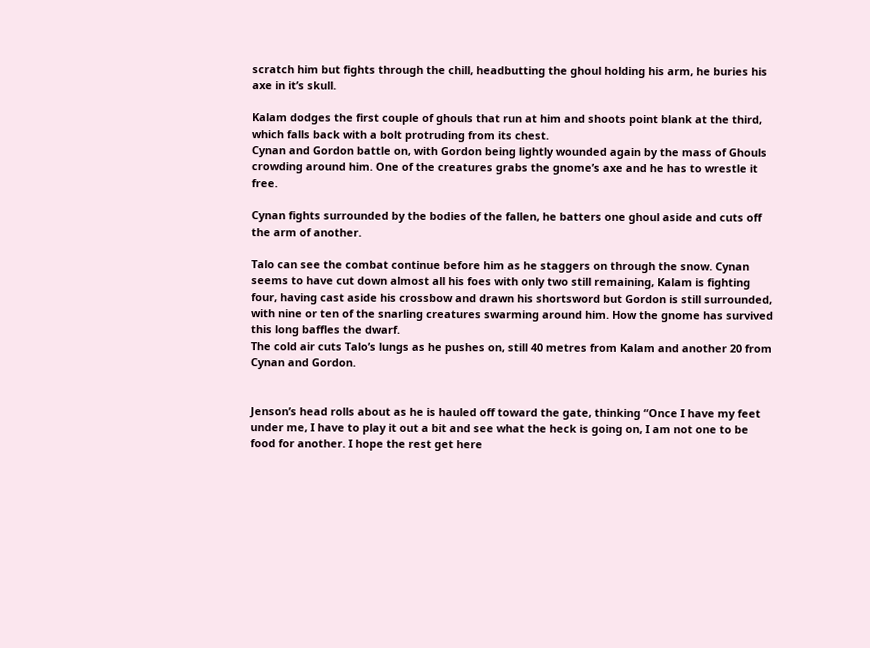scratch him but fights through the chill, headbutting the ghoul holding his arm, he buries his axe in it’s skull.

Kalam dodges the first couple of ghouls that run at him and shoots point blank at the third, which falls back with a bolt protruding from its chest.
Cynan and Gordon battle on, with Gordon being lightly wounded again by the mass of Ghouls crowding around him. One of the creatures grabs the gnome’s axe and he has to wrestle it free.

Cynan fights surrounded by the bodies of the fallen, he batters one ghoul aside and cuts off the arm of another.

Talo can see the combat continue before him as he staggers on through the snow. Cynan seems to have cut down almost all his foes with only two still remaining, Kalam is fighting four, having cast aside his crossbow and drawn his shortsword but Gordon is still surrounded, with nine or ten of the snarling creatures swarming around him. How the gnome has survived this long baffles the dwarf.
The cold air cuts Talo’s lungs as he pushes on, still 40 metres from Kalam and another 20 from Cynan and Gordon.


Jenson’s head rolls about as he is hauled off toward the gate, thinking “Once I have my feet under me, I have to play it out a bit and see what the heck is going on, I am not one to be food for another. I hope the rest get here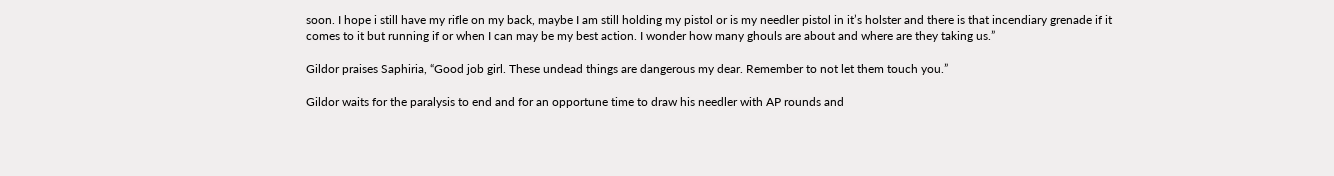soon. I hope i still have my rifle on my back, maybe I am still holding my pistol or is my needler pistol in it’s holster and there is that incendiary grenade if it comes to it but running if or when I can may be my best action. I wonder how many ghouls are about and where are they taking us.”

Gildor praises Saphiria, “Good job girl. These undead things are dangerous my dear. Remember to not let them touch you.”

Gildor waits for the paralysis to end and for an opportune time to draw his needler with AP rounds and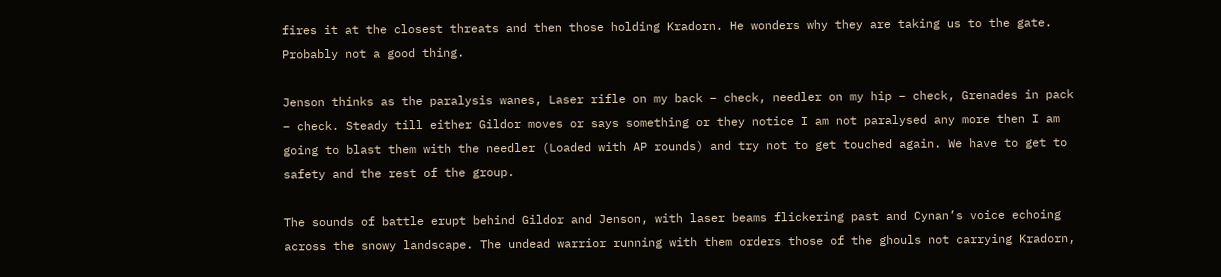fires it at the closest threats and then those holding Kradorn. He wonders why they are taking us to the gate. Probably not a good thing.

Jenson thinks as the paralysis wanes, Laser rifle on my back – check, needler on my hip – check, Grenades in pack – check. Steady till either Gildor moves or says something or they notice I am not paralysed any more then I am going to blast them with the needler (Loaded with AP rounds) and try not to get touched again. We have to get to safety and the rest of the group.

The sounds of battle erupt behind Gildor and Jenson, with laser beams flickering past and Cynan’s voice echoing across the snowy landscape. The undead warrior running with them orders those of the ghouls not carrying Kradorn,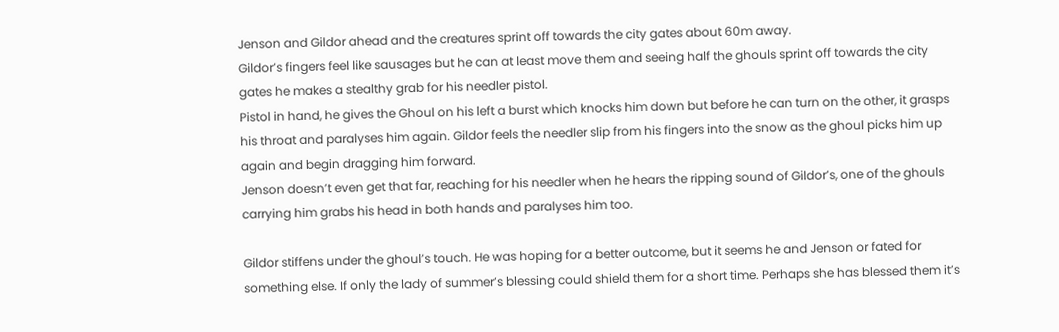Jenson and Gildor ahead and the creatures sprint off towards the city gates about 60m away.
Gildor’s fingers feel like sausages but he can at least move them and seeing half the ghouls sprint off towards the city gates he makes a stealthy grab for his needler pistol.
Pistol in hand, he gives the Ghoul on his left a burst which knocks him down but before he can turn on the other, it grasps his throat and paralyses him again. Gildor feels the needler slip from his fingers into the snow as the ghoul picks him up again and begin dragging him forward.
Jenson doesn’t even get that far, reaching for his needler when he hears the ripping sound of Gildor’s, one of the ghouls carrying him grabs his head in both hands and paralyses him too.

Gildor stiffens under the ghoul’s touch. He was hoping for a better outcome, but it seems he and Jenson or fated for something else. If only the lady of summer’s blessing could shield them for a short time. Perhaps she has blessed them it’s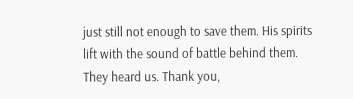just still not enough to save them. His spirits lift with the sound of battle behind them. They heard us. Thank you,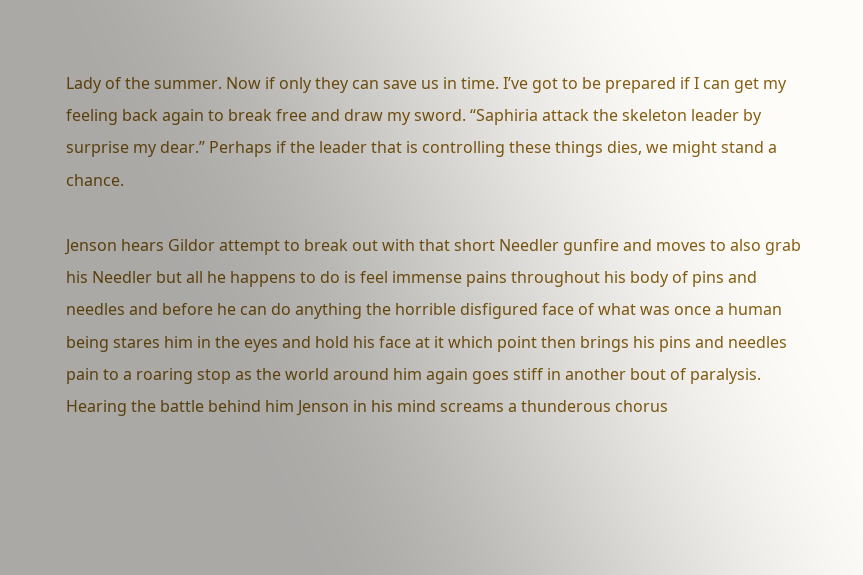Lady of the summer. Now if only they can save us in time. I’ve got to be prepared if I can get my feeling back again to break free and draw my sword. “Saphiria attack the skeleton leader by surprise my dear.” Perhaps if the leader that is controlling these things dies, we might stand a chance.

Jenson hears Gildor attempt to break out with that short Needler gunfire and moves to also grab his Needler but all he happens to do is feel immense pains throughout his body of pins and needles and before he can do anything the horrible disfigured face of what was once a human being stares him in the eyes and hold his face at it which point then brings his pins and needles pain to a roaring stop as the world around him again goes stiff in another bout of paralysis. Hearing the battle behind him Jenson in his mind screams a thunderous chorus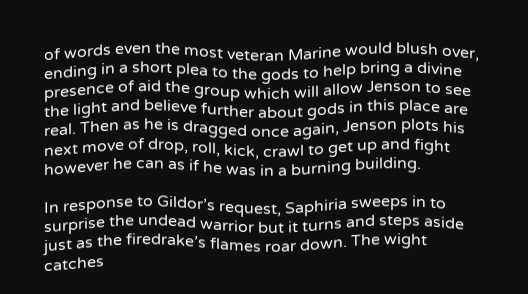of words even the most veteran Marine would blush over, ending in a short plea to the gods to help bring a divine presence of aid the group which will allow Jenson to see the light and believe further about gods in this place are real. Then as he is dragged once again, Jenson plots his next move of drop, roll, kick, crawl to get up and fight however he can as if he was in a burning building.

In response to Gildor’s request, Saphiria sweeps in to surprise the undead warrior but it turns and steps aside just as the firedrake’s flames roar down. The wight catches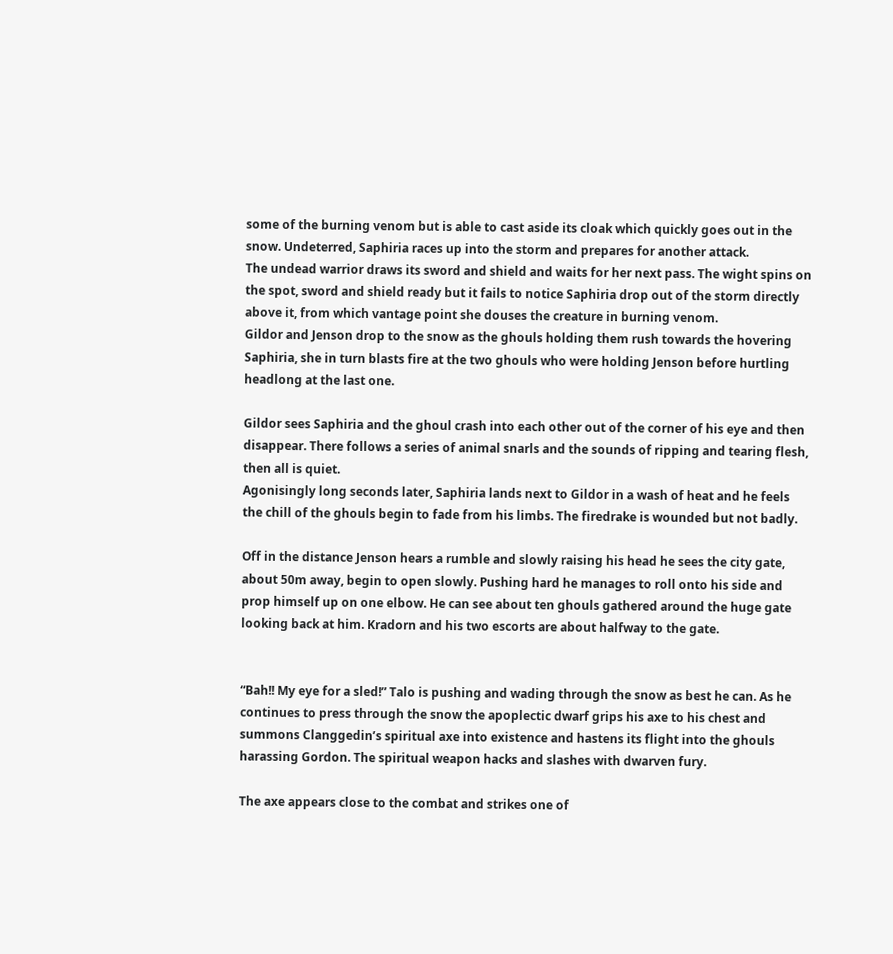some of the burning venom but is able to cast aside its cloak which quickly goes out in the snow. Undeterred, Saphiria races up into the storm and prepares for another attack.
The undead warrior draws its sword and shield and waits for her next pass. The wight spins on the spot, sword and shield ready but it fails to notice Saphiria drop out of the storm directly above it, from which vantage point she douses the creature in burning venom.
Gildor and Jenson drop to the snow as the ghouls holding them rush towards the hovering Saphiria, she in turn blasts fire at the two ghouls who were holding Jenson before hurtling headlong at the last one.

Gildor sees Saphiria and the ghoul crash into each other out of the corner of his eye and then disappear. There follows a series of animal snarls and the sounds of ripping and tearing flesh, then all is quiet.
Agonisingly long seconds later, Saphiria lands next to Gildor in a wash of heat and he feels the chill of the ghouls begin to fade from his limbs. The firedrake is wounded but not badly.

Off in the distance Jenson hears a rumble and slowly raising his head he sees the city gate, about 50m away, begin to open slowly. Pushing hard he manages to roll onto his side and prop himself up on one elbow. He can see about ten ghouls gathered around the huge gate looking back at him. Kradorn and his two escorts are about halfway to the gate.


“Bah!! My eye for a sled!” Talo is pushing and wading through the snow as best he can. As he continues to press through the snow the apoplectic dwarf grips his axe to his chest and summons Clanggedin’s spiritual axe into existence and hastens its flight into the ghouls harassing Gordon. The spiritual weapon hacks and slashes with dwarven fury.

The axe appears close to the combat and strikes one of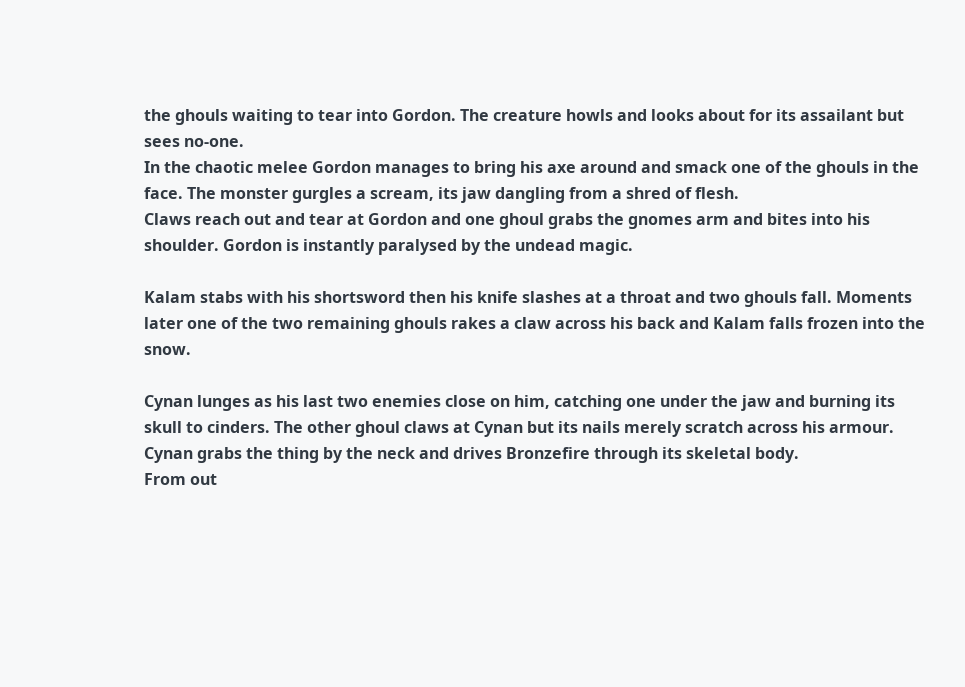the ghouls waiting to tear into Gordon. The creature howls and looks about for its assailant but sees no-one.
In the chaotic melee Gordon manages to bring his axe around and smack one of the ghouls in the face. The monster gurgles a scream, its jaw dangling from a shred of flesh.
Claws reach out and tear at Gordon and one ghoul grabs the gnomes arm and bites into his shoulder. Gordon is instantly paralysed by the undead magic.

Kalam stabs with his shortsword then his knife slashes at a throat and two ghouls fall. Moments later one of the two remaining ghouls rakes a claw across his back and Kalam falls frozen into the snow.

Cynan lunges as his last two enemies close on him, catching one under the jaw and burning its skull to cinders. The other ghoul claws at Cynan but its nails merely scratch across his armour. Cynan grabs the thing by the neck and drives Bronzefire through its skeletal body.
From out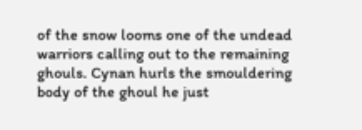of the snow looms one of the undead warriors calling out to the remaining ghouls. Cynan hurls the smouldering body of the ghoul he just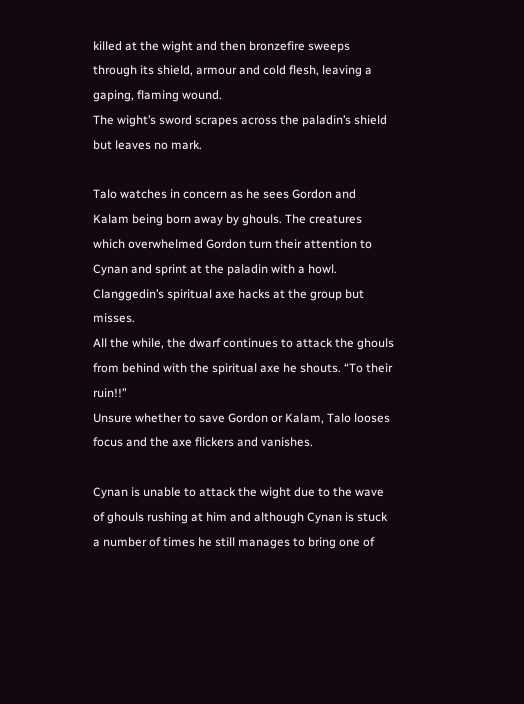killed at the wight and then bronzefire sweeps through its shield, armour and cold flesh, leaving a gaping, flaming wound.
The wight’s sword scrapes across the paladin’s shield but leaves no mark.

Talo watches in concern as he sees Gordon and Kalam being born away by ghouls. The creatures which overwhelmed Gordon turn their attention to Cynan and sprint at the paladin with a howl. Clanggedin’s spiritual axe hacks at the group but misses.
All the while, the dwarf continues to attack the ghouls from behind with the spiritual axe he shouts. “To their ruin!!”
Unsure whether to save Gordon or Kalam, Talo looses focus and the axe flickers and vanishes.

Cynan is unable to attack the wight due to the wave of ghouls rushing at him and although Cynan is stuck a number of times he still manages to bring one of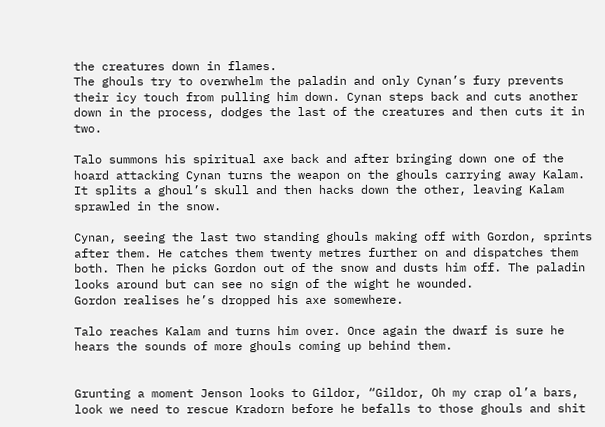the creatures down in flames.
The ghouls try to overwhelm the paladin and only Cynan’s fury prevents their icy touch from pulling him down. Cynan steps back and cuts another down in the process, dodges the last of the creatures and then cuts it in two.

Talo summons his spiritual axe back and after bringing down one of the hoard attacking Cynan turns the weapon on the ghouls carrying away Kalam. It splits a ghoul’s skull and then hacks down the other, leaving Kalam sprawled in the snow.

Cynan, seeing the last two standing ghouls making off with Gordon, sprints after them. He catches them twenty metres further on and dispatches them both. Then he picks Gordon out of the snow and dusts him off. The paladin looks around but can see no sign of the wight he wounded.
Gordon realises he’s dropped his axe somewhere.

Talo reaches Kalam and turns him over. Once again the dwarf is sure he hears the sounds of more ghouls coming up behind them.


Grunting a moment Jenson looks to Gildor, “Gildor, Oh my crap ol’a bars, look we need to rescue Kradorn before he befalls to those ghouls and shit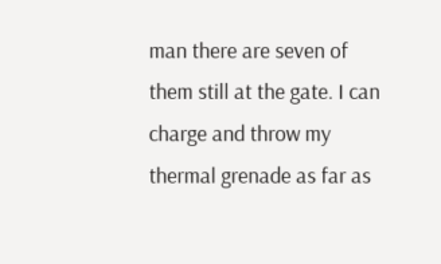man there are seven of them still at the gate. I can charge and throw my thermal grenade as far as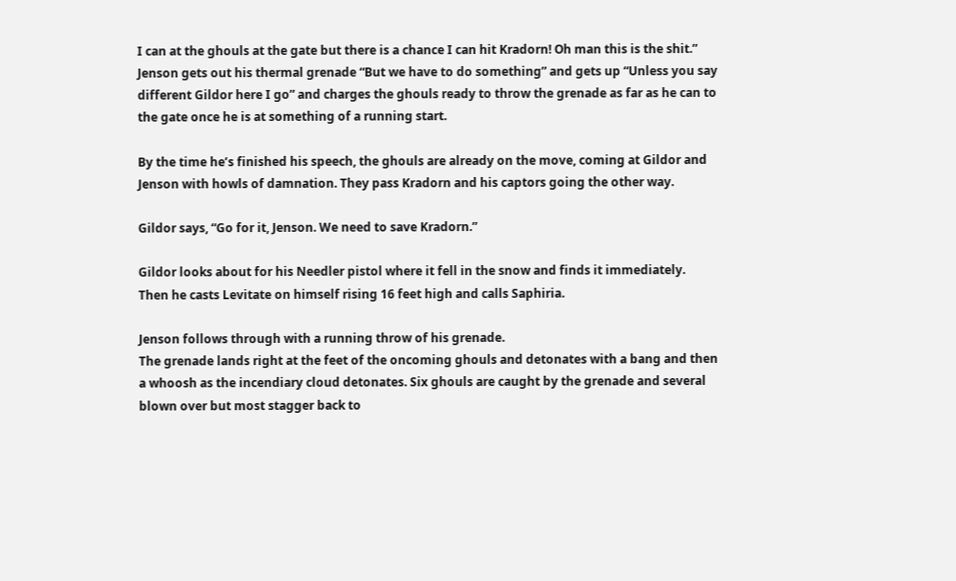I can at the ghouls at the gate but there is a chance I can hit Kradorn! Oh man this is the shit.” Jenson gets out his thermal grenade “But we have to do something” and gets up “Unless you say different Gildor here I go” and charges the ghouls ready to throw the grenade as far as he can to the gate once he is at something of a running start.

By the time he’s finished his speech, the ghouls are already on the move, coming at Gildor and Jenson with howls of damnation. They pass Kradorn and his captors going the other way.

Gildor says, “Go for it, Jenson. We need to save Kradorn.”

Gildor looks about for his Needler pistol where it fell in the snow and finds it immediately.
Then he casts Levitate on himself rising 16 feet high and calls Saphiria.

Jenson follows through with a running throw of his grenade.
The grenade lands right at the feet of the oncoming ghouls and detonates with a bang and then a whoosh as the incendiary cloud detonates. Six ghouls are caught by the grenade and several blown over but most stagger back to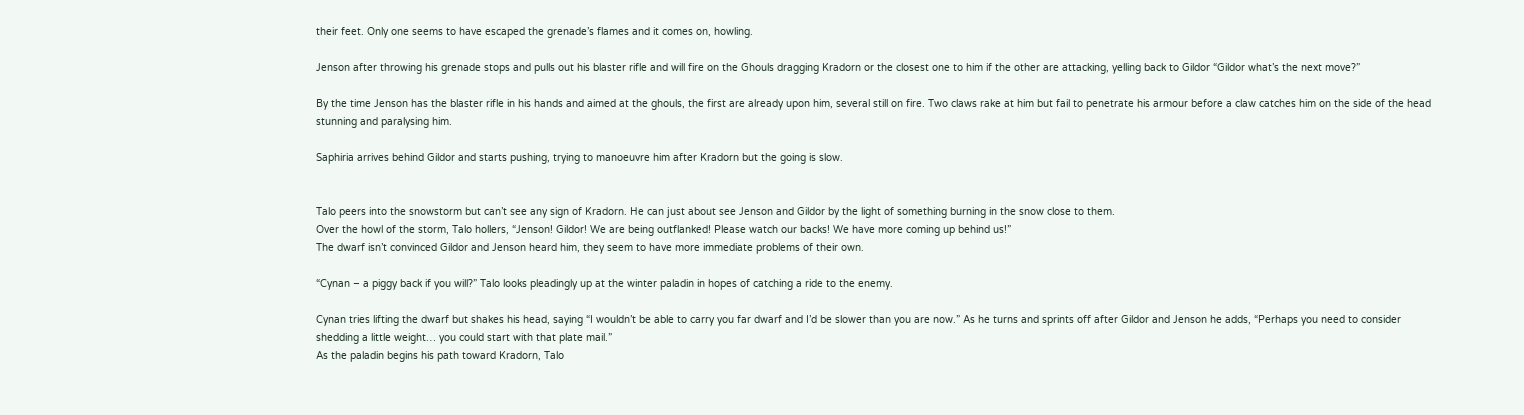their feet. Only one seems to have escaped the grenade’s flames and it comes on, howling.

Jenson after throwing his grenade stops and pulls out his blaster rifle and will fire on the Ghouls dragging Kradorn or the closest one to him if the other are attacking, yelling back to Gildor “Gildor what’s the next move?”

By the time Jenson has the blaster rifle in his hands and aimed at the ghouls, the first are already upon him, several still on fire. Two claws rake at him but fail to penetrate his armour before a claw catches him on the side of the head stunning and paralysing him.

Saphiria arrives behind Gildor and starts pushing, trying to manoeuvre him after Kradorn but the going is slow.


Talo peers into the snowstorm but can’t see any sign of Kradorn. He can just about see Jenson and Gildor by the light of something burning in the snow close to them.
Over the howl of the storm, Talo hollers, “Jenson! Gildor! We are being outflanked! Please watch our backs! We have more coming up behind us!”
The dwarf isn’t convinced Gildor and Jenson heard him, they seem to have more immediate problems of their own.

“Cynan – a piggy back if you will?” Talo looks pleadingly up at the winter paladin in hopes of catching a ride to the enemy.

Cynan tries lifting the dwarf but shakes his head, saying “I wouldn’t be able to carry you far dwarf and I’d be slower than you are now.” As he turns and sprints off after Gildor and Jenson he adds, “Perhaps you need to consider shedding a little weight… you could start with that plate mail.”
As the paladin begins his path toward Kradorn, Talo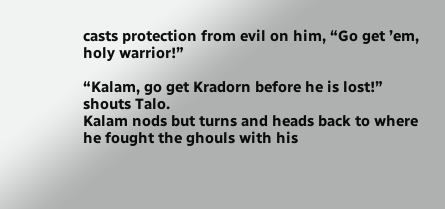casts protection from evil on him, “Go get ’em, holy warrior!”

“Kalam, go get Kradorn before he is lost!” shouts Talo.
Kalam nods but turns and heads back to where he fought the ghouls with his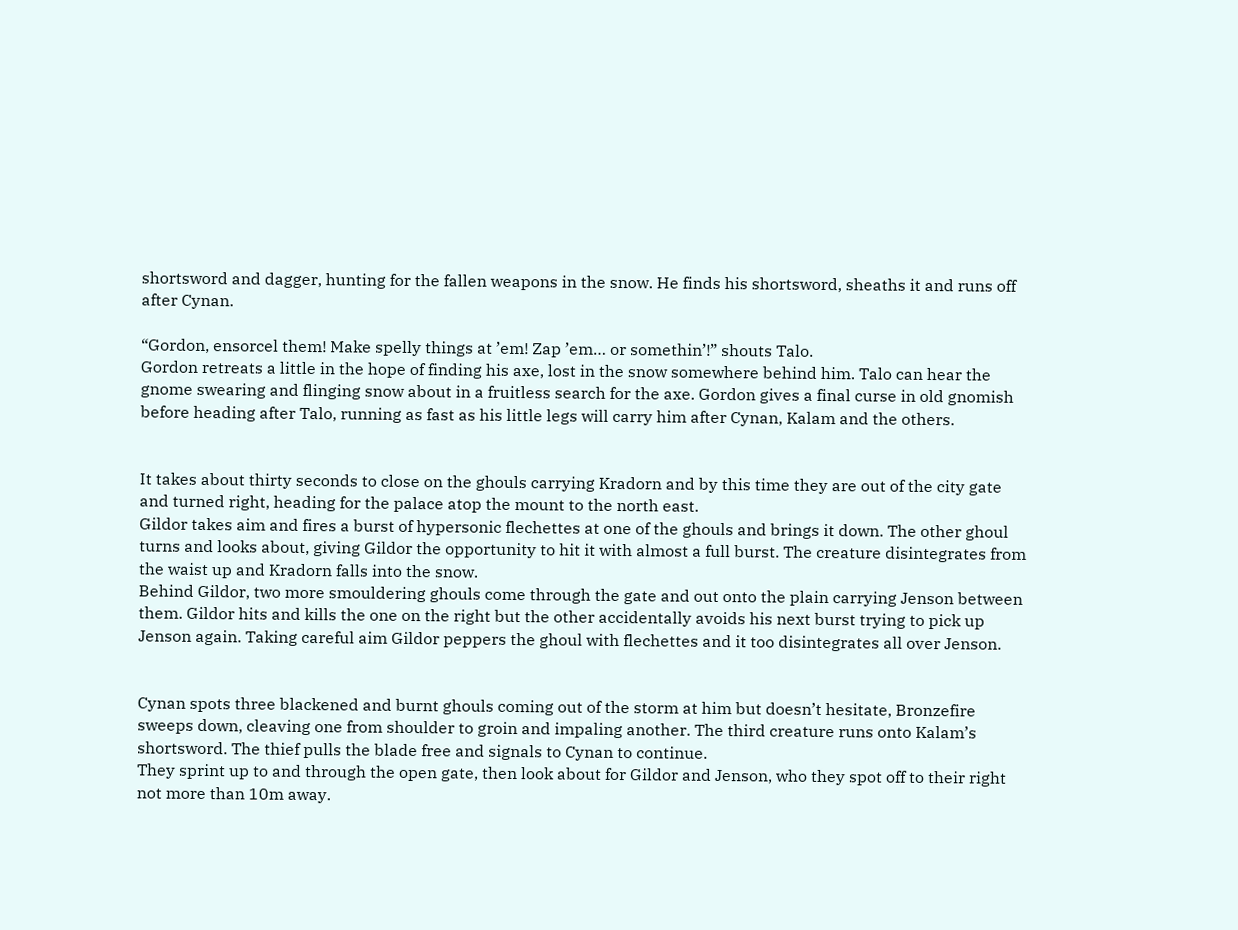shortsword and dagger, hunting for the fallen weapons in the snow. He finds his shortsword, sheaths it and runs off after Cynan.

“Gordon, ensorcel them! Make spelly things at ’em! Zap ’em… or somethin’!” shouts Talo.
Gordon retreats a little in the hope of finding his axe, lost in the snow somewhere behind him. Talo can hear the gnome swearing and flinging snow about in a fruitless search for the axe. Gordon gives a final curse in old gnomish before heading after Talo, running as fast as his little legs will carry him after Cynan, Kalam and the others.


It takes about thirty seconds to close on the ghouls carrying Kradorn and by this time they are out of the city gate and turned right, heading for the palace atop the mount to the north east.
Gildor takes aim and fires a burst of hypersonic flechettes at one of the ghouls and brings it down. The other ghoul turns and looks about, giving Gildor the opportunity to hit it with almost a full burst. The creature disintegrates from the waist up and Kradorn falls into the snow.
Behind Gildor, two more smouldering ghouls come through the gate and out onto the plain carrying Jenson between them. Gildor hits and kills the one on the right but the other accidentally avoids his next burst trying to pick up Jenson again. Taking careful aim Gildor peppers the ghoul with flechettes and it too disintegrates all over Jenson.


Cynan spots three blackened and burnt ghouls coming out of the storm at him but doesn’t hesitate, Bronzefire sweeps down, cleaving one from shoulder to groin and impaling another. The third creature runs onto Kalam’s shortsword. The thief pulls the blade free and signals to Cynan to continue.
They sprint up to and through the open gate, then look about for Gildor and Jenson, who they spot off to their right not more than 10m away.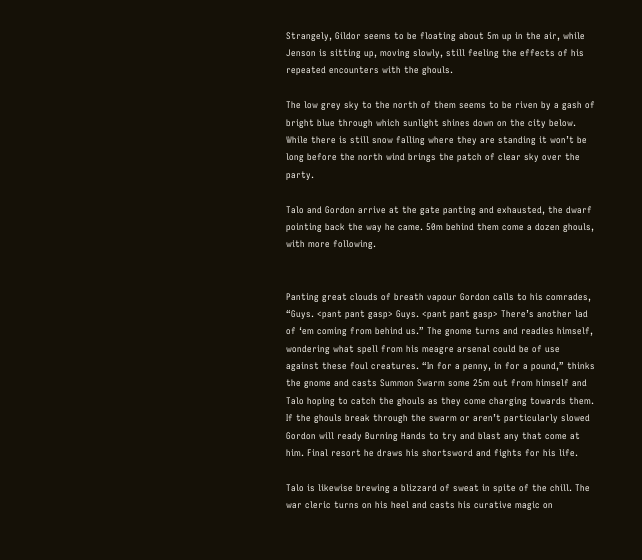Strangely, Gildor seems to be floating about 5m up in the air, while Jenson is sitting up, moving slowly, still feeling the effects of his repeated encounters with the ghouls.

The low grey sky to the north of them seems to be riven by a gash of bright blue through which sunlight shines down on the city below. While there is still snow falling where they are standing it won’t be long before the north wind brings the patch of clear sky over the party.

Talo and Gordon arrive at the gate panting and exhausted, the dwarf pointing back the way he came. 50m behind them come a dozen ghouls, with more following.


Panting great clouds of breath vapour Gordon calls to his comrades, “Guys. <pant pant gasp> Guys. <pant pant gasp> There’s another lad of ‘em coming from behind us.” The gnome turns and readies himself, wondering what spell from his meagre arsenal could be of use against these foul creatures. “In for a penny, in for a pound,” thinks the gnome and casts Summon Swarm some 25m out from himself and Talo hoping to catch the ghouls as they come charging towards them. If the ghouls break through the swarm or aren’t particularly slowed Gordon will ready Burning Hands to try and blast any that come at him. Final resort he draws his shortsword and fights for his life.

Talo is likewise brewing a blizzard of sweat in spite of the chill. The war cleric turns on his heel and casts his curative magic on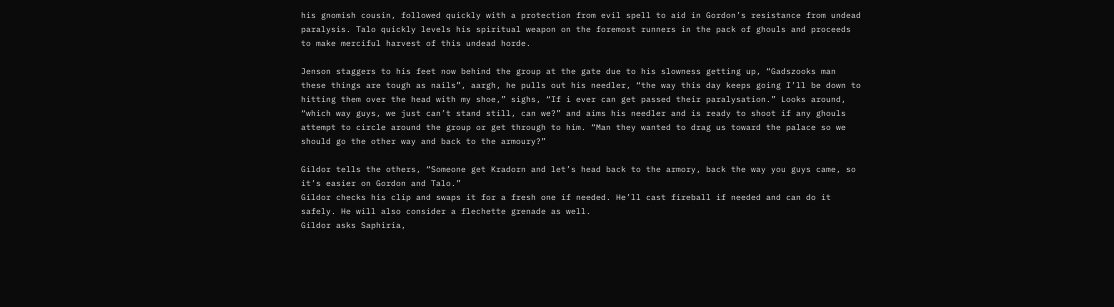his gnomish cousin, followed quickly with a protection from evil spell to aid in Gordon’s resistance from undead paralysis. Talo quickly levels his spiritual weapon on the foremost runners in the pack of ghouls and proceeds to make merciful harvest of this undead horde.

Jenson staggers to his feet now behind the group at the gate due to his slowness getting up, “Gadszooks man these things are tough as nails”, aargh, he pulls out his needler, “the way this day keeps going I’ll be down to hitting them over the head with my shoe,” sighs, “If i ever can get passed their paralysation.” Looks around, “which way guys, we just can’t stand still, can we?” and aims his needler and is ready to shoot if any ghouls attempt to circle around the group or get through to him. “Man they wanted to drag us toward the palace so we should go the other way and back to the armoury?”

Gildor tells the others, “Someone get Kradorn and let’s head back to the armory, back the way you guys came, so it’s easier on Gordon and Talo.”
Gildor checks his clip and swaps it for a fresh one if needed. He’ll cast fireball if needed and can do it safely. He will also consider a flechette grenade as well.
Gildor asks Saphiria,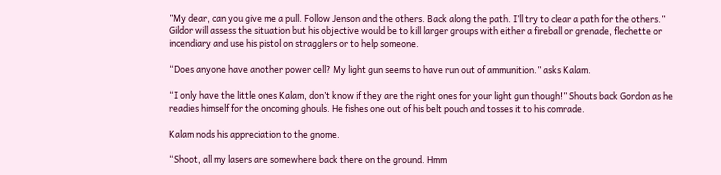”My dear, can you give me a pull. Follow Jenson and the others. Back along the path. I’ll try to clear a path for the others.”
Gildor will assess the situation but his objective would be to kill larger groups with either a fireball or grenade, flechette or incendiary and use his pistol on stragglers or to help someone.

“Does anyone have another power cell? My light gun seems to have run out of ammunition.” asks Kalam.

“I only have the little ones Kalam, don’t know if they are the right ones for your light gun though!” Shouts back Gordon as he readies himself for the oncoming ghouls. He fishes one out of his belt pouch and tosses it to his comrade.

Kalam nods his appreciation to the gnome.

“Shoot, all my lasers are somewhere back there on the ground. Hmm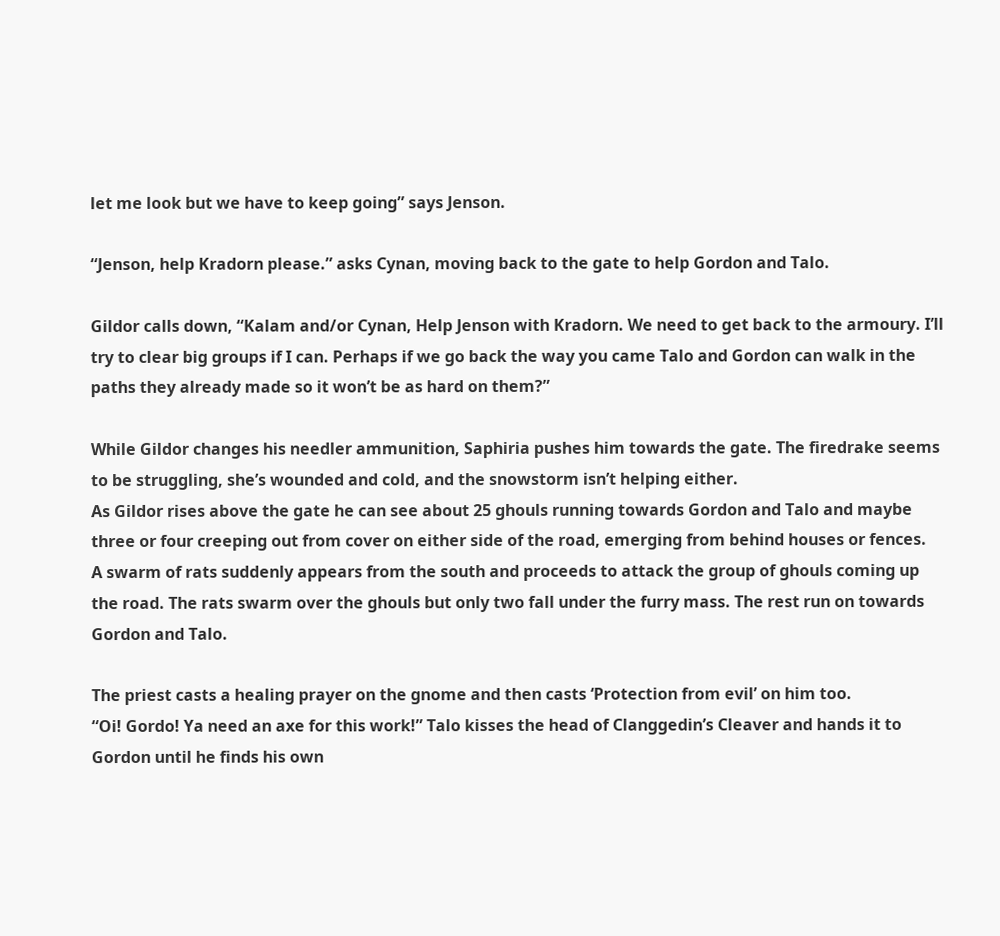let me look but we have to keep going” says Jenson.

“Jenson, help Kradorn please.” asks Cynan, moving back to the gate to help Gordon and Talo.

Gildor calls down, “Kalam and/or Cynan, Help Jenson with Kradorn. We need to get back to the armoury. I’ll try to clear big groups if I can. Perhaps if we go back the way you came Talo and Gordon can walk in the paths they already made so it won’t be as hard on them?”

While Gildor changes his needler ammunition, Saphiria pushes him towards the gate. The firedrake seems to be struggling, she’s wounded and cold, and the snowstorm isn’t helping either.
As Gildor rises above the gate he can see about 25 ghouls running towards Gordon and Talo and maybe three or four creeping out from cover on either side of the road, emerging from behind houses or fences.
A swarm of rats suddenly appears from the south and proceeds to attack the group of ghouls coming up the road. The rats swarm over the ghouls but only two fall under the furry mass. The rest run on towards Gordon and Talo.

The priest casts a healing prayer on the gnome and then casts ‘Protection from evil’ on him too.
“Oi! Gordo! Ya need an axe for this work!” Talo kisses the head of Clanggedin’s Cleaver and hands it to Gordon until he finds his own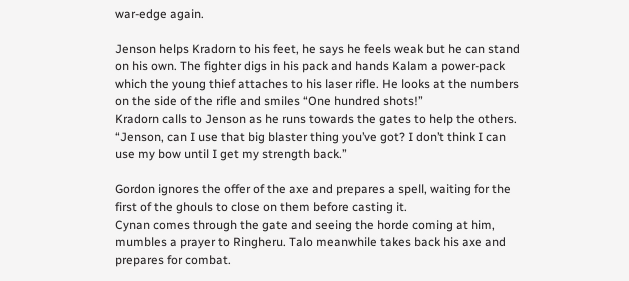war-edge again.

Jenson helps Kradorn to his feet, he says he feels weak but he can stand on his own. The fighter digs in his pack and hands Kalam a power-pack which the young thief attaches to his laser rifle. He looks at the numbers on the side of the rifle and smiles “One hundred shots!”
Kradorn calls to Jenson as he runs towards the gates to help the others. “Jenson, can I use that big blaster thing you’ve got? I don’t think I can use my bow until I get my strength back.”

Gordon ignores the offer of the axe and prepares a spell, waiting for the first of the ghouls to close on them before casting it.
Cynan comes through the gate and seeing the horde coming at him, mumbles a prayer to Ringheru. Talo meanwhile takes back his axe and prepares for combat.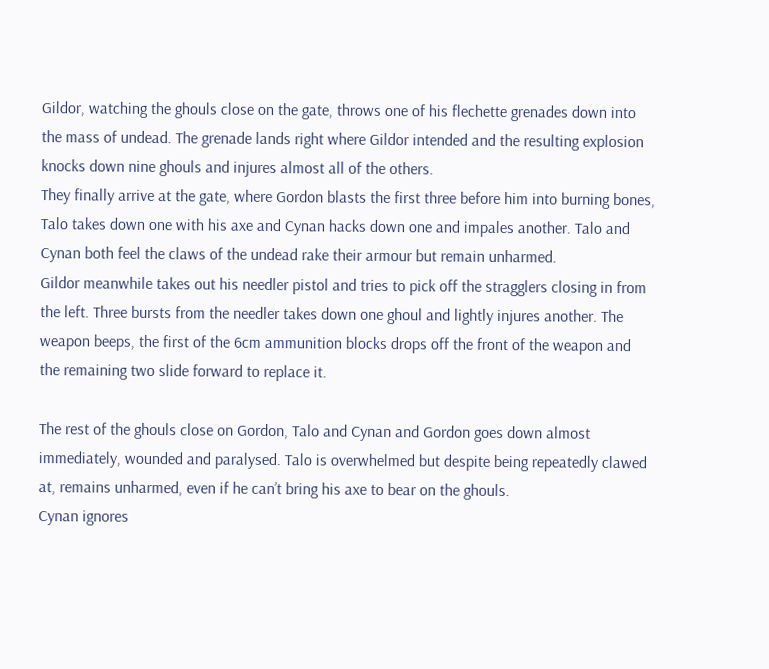Gildor, watching the ghouls close on the gate, throws one of his flechette grenades down into the mass of undead. The grenade lands right where Gildor intended and the resulting explosion knocks down nine ghouls and injures almost all of the others.
They finally arrive at the gate, where Gordon blasts the first three before him into burning bones, Talo takes down one with his axe and Cynan hacks down one and impales another. Talo and Cynan both feel the claws of the undead rake their armour but remain unharmed.
Gildor meanwhile takes out his needler pistol and tries to pick off the stragglers closing in from the left. Three bursts from the needler takes down one ghoul and lightly injures another. The weapon beeps, the first of the 6cm ammunition blocks drops off the front of the weapon and the remaining two slide forward to replace it.

The rest of the ghouls close on Gordon, Talo and Cynan and Gordon goes down almost immediately, wounded and paralysed. Talo is overwhelmed but despite being repeatedly clawed at, remains unharmed, even if he can’t bring his axe to bear on the ghouls.
Cynan ignores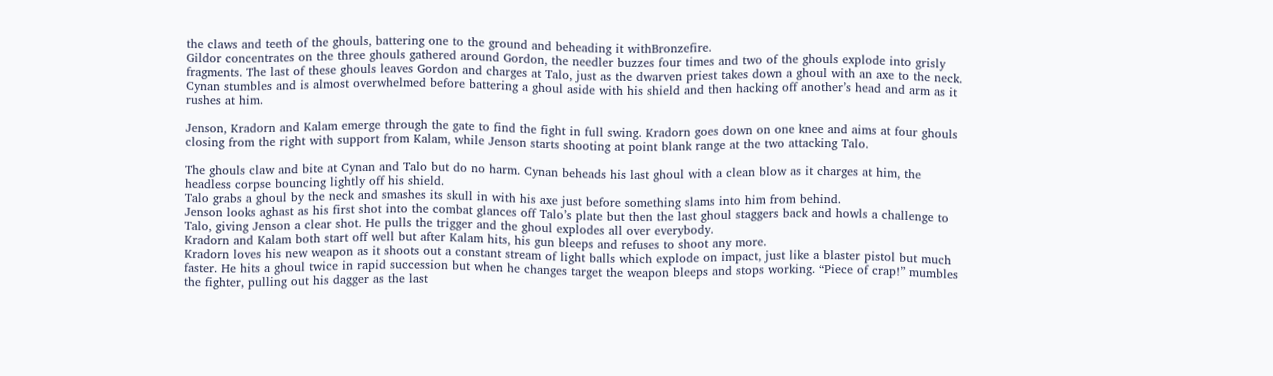the claws and teeth of the ghouls, battering one to the ground and beheading it withBronzefire.
Gildor concentrates on the three ghouls gathered around Gordon, the needler buzzes four times and two of the ghouls explode into grisly fragments. The last of these ghouls leaves Gordon and charges at Talo, just as the dwarven priest takes down a ghoul with an axe to the neck.
Cynan stumbles and is almost overwhelmed before battering a ghoul aside with his shield and then hacking off another’s head and arm as it rushes at him.

Jenson, Kradorn and Kalam emerge through the gate to find the fight in full swing. Kradorn goes down on one knee and aims at four ghouls closing from the right with support from Kalam, while Jenson starts shooting at point blank range at the two attacking Talo.

The ghouls claw and bite at Cynan and Talo but do no harm. Cynan beheads his last ghoul with a clean blow as it charges at him, the headless corpse bouncing lightly off his shield.
Talo grabs a ghoul by the neck and smashes its skull in with his axe just before something slams into him from behind.
Jenson looks aghast as his first shot into the combat glances off Talo’s plate but then the last ghoul staggers back and howls a challenge to Talo, giving Jenson a clear shot. He pulls the trigger and the ghoul explodes all over everybody.
Kradorn and Kalam both start off well but after Kalam hits, his gun bleeps and refuses to shoot any more.
Kradorn loves his new weapon as it shoots out a constant stream of light balls which explode on impact, just like a blaster pistol but much faster. He hits a ghoul twice in rapid succession but when he changes target the weapon bleeps and stops working. “Piece of crap!” mumbles the fighter, pulling out his dagger as the last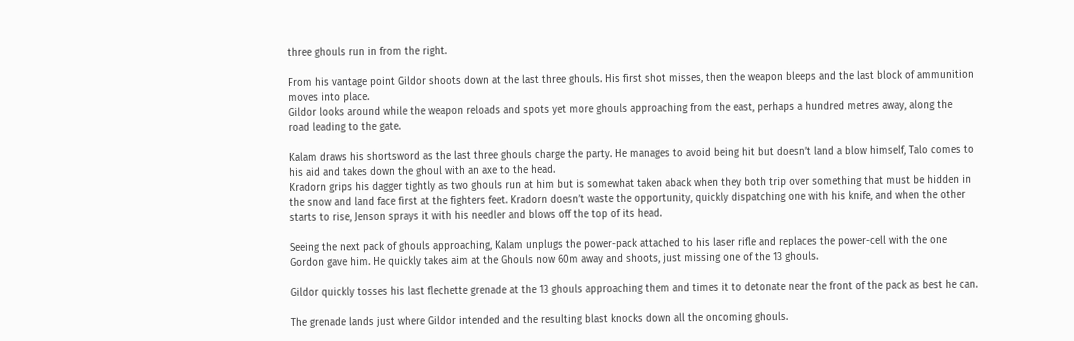three ghouls run in from the right.

From his vantage point Gildor shoots down at the last three ghouls. His first shot misses, then the weapon bleeps and the last block of ammunition moves into place.
Gildor looks around while the weapon reloads and spots yet more ghouls approaching from the east, perhaps a hundred metres away, along the road leading to the gate.

Kalam draws his shortsword as the last three ghouls charge the party. He manages to avoid being hit but doesn’t land a blow himself, Talo comes to his aid and takes down the ghoul with an axe to the head.
Kradorn grips his dagger tightly as two ghouls run at him but is somewhat taken aback when they both trip over something that must be hidden in the snow and land face first at the fighters feet. Kradorn doesn’t waste the opportunity, quickly dispatching one with his knife, and when the other starts to rise, Jenson sprays it with his needler and blows off the top of its head.

Seeing the next pack of ghouls approaching, Kalam unplugs the power-pack attached to his laser rifle and replaces the power-cell with the one Gordon gave him. He quickly takes aim at the Ghouls now 60m away and shoots, just missing one of the 13 ghouls.

Gildor quickly tosses his last flechette grenade at the 13 ghouls approaching them and times it to detonate near the front of the pack as best he can.

The grenade lands just where Gildor intended and the resulting blast knocks down all the oncoming ghouls.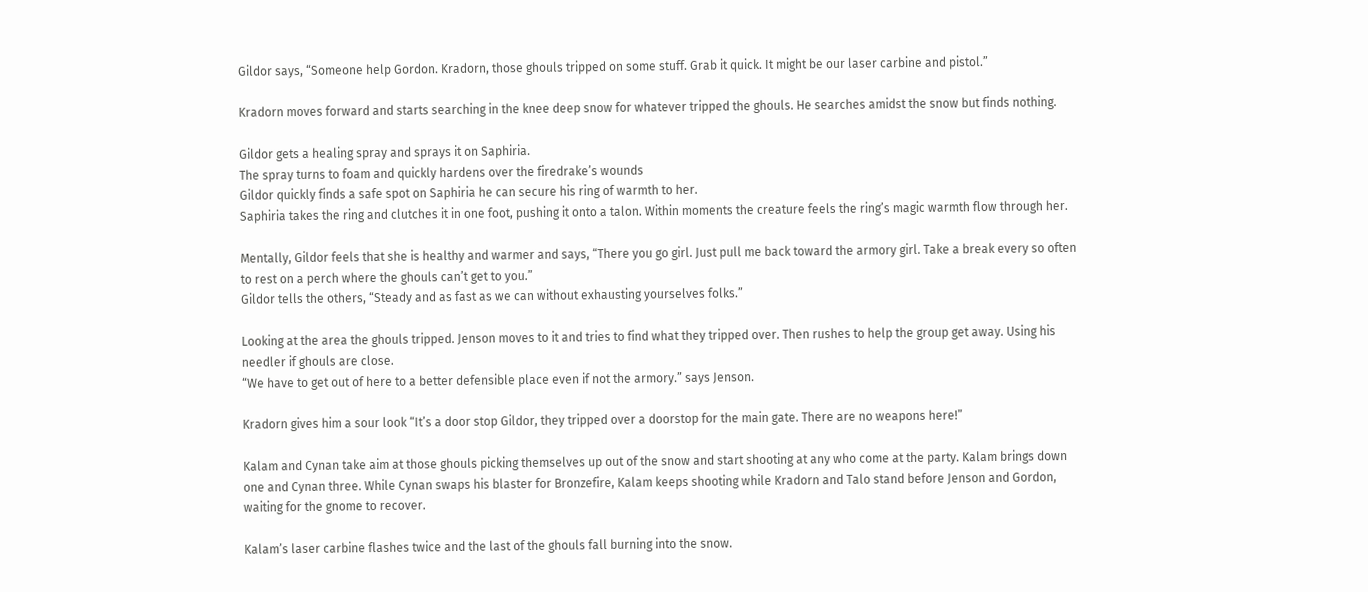Gildor says, “Someone help Gordon. Kradorn, those ghouls tripped on some stuff. Grab it quick. It might be our laser carbine and pistol.”

Kradorn moves forward and starts searching in the knee deep snow for whatever tripped the ghouls. He searches amidst the snow but finds nothing.

Gildor gets a healing spray and sprays it on Saphiria.
The spray turns to foam and quickly hardens over the firedrake’s wounds
Gildor quickly finds a safe spot on Saphiria he can secure his ring of warmth to her.
Saphiria takes the ring and clutches it in one foot, pushing it onto a talon. Within moments the creature feels the ring’s magic warmth flow through her.

Mentally, Gildor feels that she is healthy and warmer and says, “There you go girl. Just pull me back toward the armory girl. Take a break every so often to rest on a perch where the ghouls can’t get to you.”
Gildor tells the others, “Steady and as fast as we can without exhausting yourselves folks.”

Looking at the area the ghouls tripped. Jenson moves to it and tries to find what they tripped over. Then rushes to help the group get away. Using his needler if ghouls are close.
“We have to get out of here to a better defensible place even if not the armory.” says Jenson.

Kradorn gives him a sour look “It’s a door stop Gildor, they tripped over a doorstop for the main gate. There are no weapons here!”

Kalam and Cynan take aim at those ghouls picking themselves up out of the snow and start shooting at any who come at the party. Kalam brings down one and Cynan three. While Cynan swaps his blaster for Bronzefire, Kalam keeps shooting while Kradorn and Talo stand before Jenson and Gordon, waiting for the gnome to recover.

Kalam’s laser carbine flashes twice and the last of the ghouls fall burning into the snow.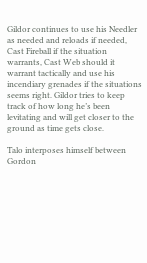Gildor continues to use his Needler as needed and reloads if needed, Cast Fireball if the situation warrants, Cast Web should it warrant tactically and use his incendiary grenades if the situations seems right. Gildor tries to keep track of how long he’s been levitating and will get closer to the ground as time gets close.

Talo interposes himself between Gordon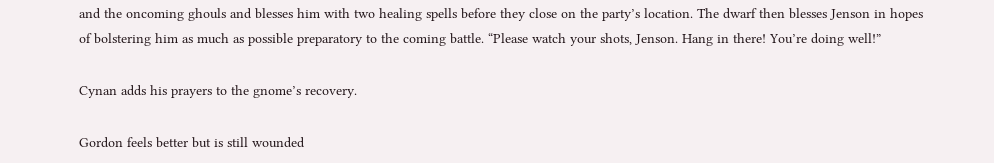and the oncoming ghouls and blesses him with two healing spells before they close on the party’s location. The dwarf then blesses Jenson in hopes of bolstering him as much as possible preparatory to the coming battle. “Please watch your shots, Jenson. Hang in there! You’re doing well!”

Cynan adds his prayers to the gnome’s recovery.

Gordon feels better but is still wounded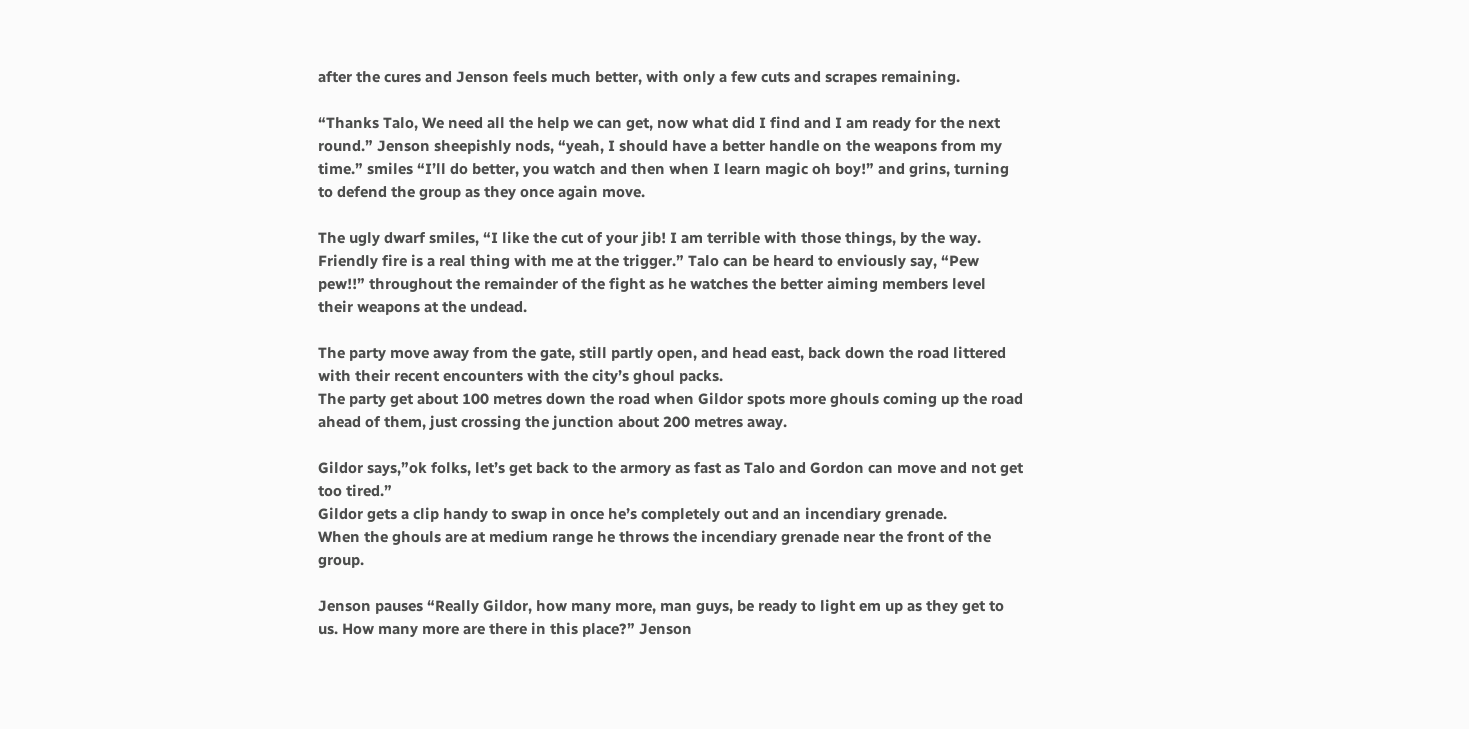after the cures and Jenson feels much better, with only a few cuts and scrapes remaining.

“Thanks Talo, We need all the help we can get, now what did I find and I am ready for the next round.” Jenson sheepishly nods, “yeah, I should have a better handle on the weapons from my time.” smiles “I’ll do better, you watch and then when I learn magic oh boy!” and grins, turning to defend the group as they once again move.

The ugly dwarf smiles, “I like the cut of your jib! I am terrible with those things, by the way. Friendly fire is a real thing with me at the trigger.” Talo can be heard to enviously say, “Pew pew!!” throughout the remainder of the fight as he watches the better aiming members level their weapons at the undead.

The party move away from the gate, still partly open, and head east, back down the road littered with their recent encounters with the city’s ghoul packs.
The party get about 100 metres down the road when Gildor spots more ghouls coming up the road ahead of them, just crossing the junction about 200 metres away.

Gildor says,”ok folks, let’s get back to the armory as fast as Talo and Gordon can move and not get too tired.”
Gildor gets a clip handy to swap in once he’s completely out and an incendiary grenade.
When the ghouls are at medium range he throws the incendiary grenade near the front of the group.

Jenson pauses “Really Gildor, how many more, man guys, be ready to light em up as they get to us. How many more are there in this place?” Jenson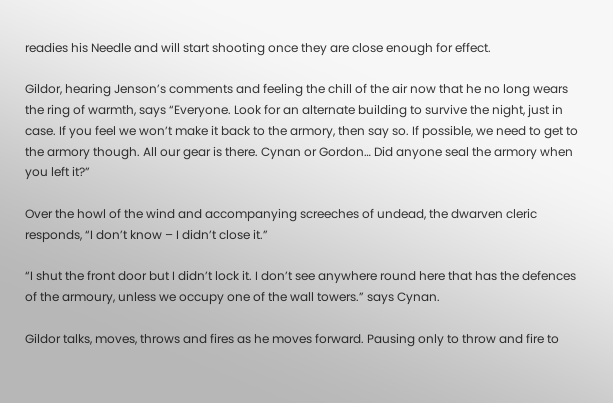readies his Needle and will start shooting once they are close enough for effect.

Gildor, hearing Jenson’s comments and feeling the chill of the air now that he no long wears the ring of warmth, says “Everyone. Look for an alternate building to survive the night, just in case. If you feel we won’t make it back to the armory, then say so. If possible, we need to get to the armory though. All our gear is there. Cynan or Gordon… Did anyone seal the armory when you left it?”

Over the howl of the wind and accompanying screeches of undead, the dwarven cleric responds, “I don’t know – I didn’t close it.”

“I shut the front door but I didn’t lock it. I don’t see anywhere round here that has the defences of the armoury, unless we occupy one of the wall towers.” says Cynan.

Gildor talks, moves, throws and fires as he moves forward. Pausing only to throw and fire to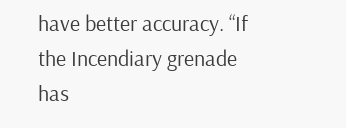have better accuracy. “If the Incendiary grenade has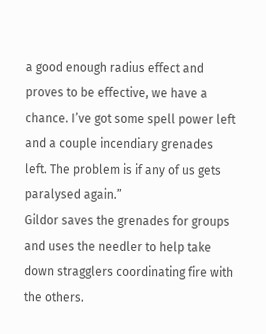a good enough radius effect and proves to be effective, we have a chance. I’ve got some spell power left and a couple incendiary grenades left. The problem is if any of us gets paralysed again.”
Gildor saves the grenades for groups and uses the needler to help take down stragglers coordinating fire with the others.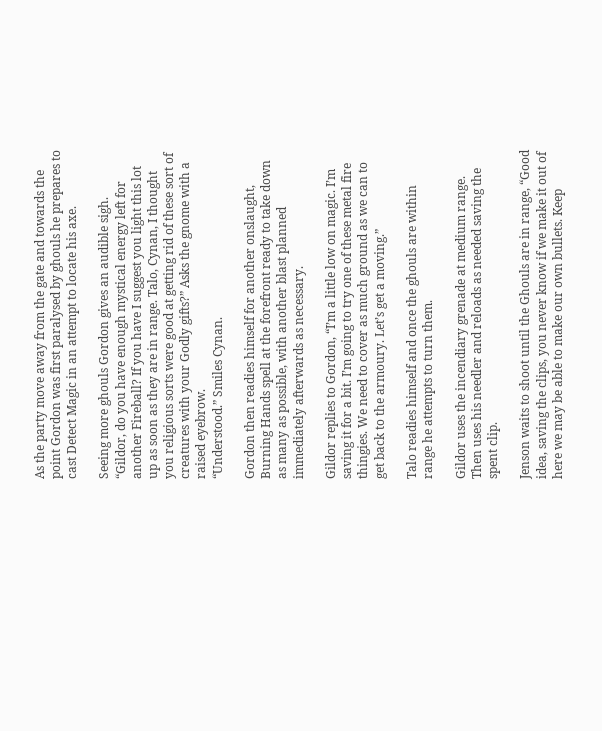As the party move away from the gate and towards the point Gordon was first paralysed by ghouls he prepares to cast Detect Magic in an attempt to locate his axe.

Seeing more ghouls Gordon gives an audible sigh. “Gildor, do you have enough mystical energy left for another Fireball? If you have I suggest you light this lot up as soon as they are in range. Talo, Cynan, I thought you religious sorts were good at getting rid of these sort of creatures with your Godly gifts?” Asks the gnome with a raised eyebrow.
“Understood.” Smiles Cynan.

Gordon then readies himself for another onslaught, Burning Hands spell at the forefront ready to take down as many as possible, with another blast planned immediately afterwards as necessary.

Gildor replies to Gordon, “I’m a little low on magic. I’m saving it for a bit. I’m going to try one of these metal fire thingies. We need to cover as much ground as we can to get back to the armoury. Let’s get a moving.”

Talo readies himself and once the ghouls are within range he attempts to turn them.

Gildor uses the incendiary grenade at medium range. Then uses his needler and reloads as needed saving the spent clip.

Jenson waits to shoot until the Ghouls are in range, “Good idea, saving the clips, you never know if we make it out of here we may be able to make our own bullets. Keep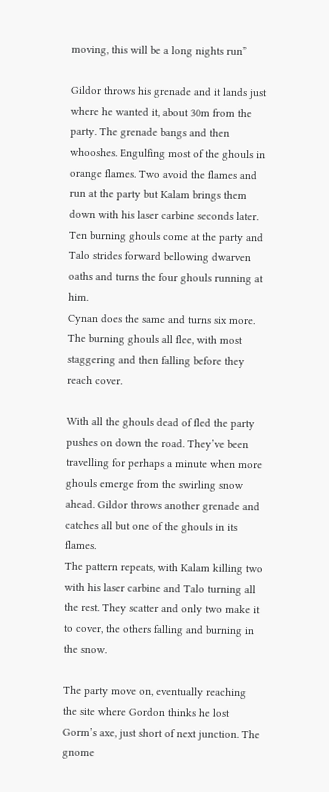moving, this will be a long nights run”

Gildor throws his grenade and it lands just where he wanted it, about 30m from the party. The grenade bangs and then whooshes. Engulfing most of the ghouls in orange flames. Two avoid the flames and run at the party but Kalam brings them down with his laser carbine seconds later.
Ten burning ghouls come at the party and Talo strides forward bellowing dwarven oaths and turns the four ghouls running at him.
Cynan does the same and turns six more. The burning ghouls all flee, with most staggering and then falling before they reach cover.

With all the ghouls dead of fled the party pushes on down the road. They’ve been travelling for perhaps a minute when more ghouls emerge from the swirling snow ahead. Gildor throws another grenade and catches all but one of the ghouls in its flames.
The pattern repeats, with Kalam killing two with his laser carbine and Talo turning all the rest. They scatter and only two make it to cover, the others falling and burning in the snow.

The party move on, eventually reaching the site where Gordon thinks he lost Gorm’s axe, just short of next junction. The gnome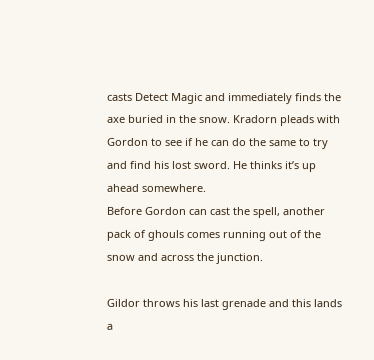casts Detect Magic and immediately finds the axe buried in the snow. Kradorn pleads with Gordon to see if he can do the same to try and find his lost sword. He thinks it’s up ahead somewhere.
Before Gordon can cast the spell, another pack of ghouls comes running out of the snow and across the junction.

Gildor throws his last grenade and this lands a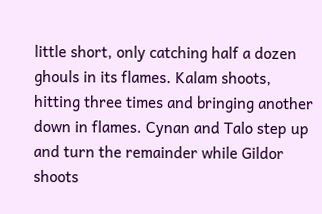little short, only catching half a dozen ghouls in its flames. Kalam shoots, hitting three times and bringing another down in flames. Cynan and Talo step up and turn the remainder while Gildor shoots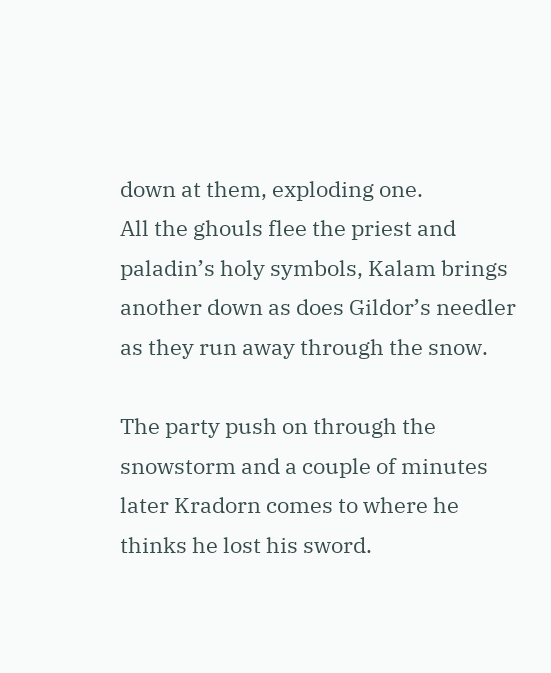down at them, exploding one.
All the ghouls flee the priest and paladin’s holy symbols, Kalam brings another down as does Gildor’s needler as they run away through the snow.

The party push on through the snowstorm and a couple of minutes later Kradorn comes to where he thinks he lost his sword.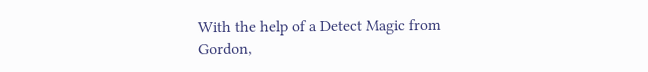With the help of a Detect Magic from Gordon,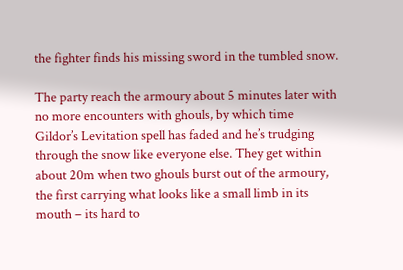the fighter finds his missing sword in the tumbled snow.

The party reach the armoury about 5 minutes later with no more encounters with ghouls, by which time Gildor’s Levitation spell has faded and he’s trudging through the snow like everyone else. They get within about 20m when two ghouls burst out of the armoury, the first carrying what looks like a small limb in its mouth – its hard to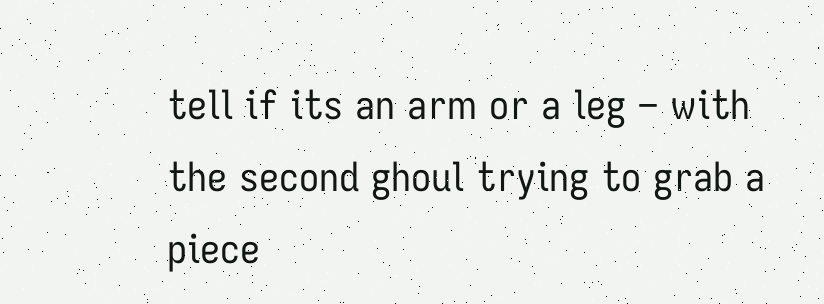tell if its an arm or a leg – with the second ghoul trying to grab a piece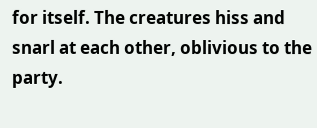for itself. The creatures hiss and snarl at each other, oblivious to the party.